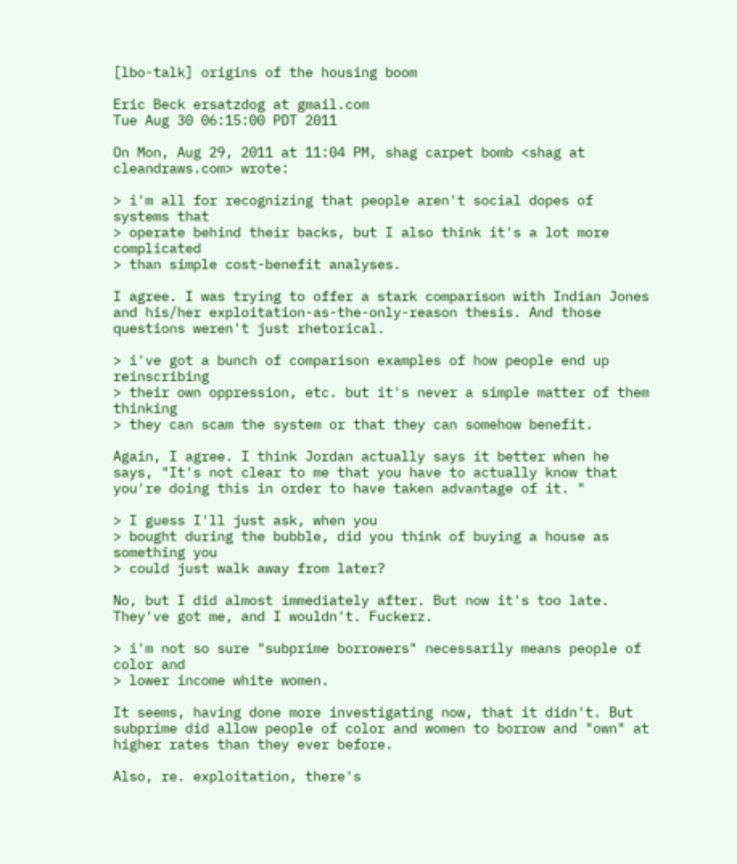[lbo-talk] origins of the housing boom

Eric Beck ersatzdog at gmail.com
Tue Aug 30 06:15:00 PDT 2011

On Mon, Aug 29, 2011 at 11:04 PM, shag carpet bomb <shag at cleandraws.com> wrote:

> i'm all for recognizing that people aren't social dopes of systems that
> operate behind their backs, but I also think it's a lot more complicated
> than simple cost-benefit analyses.

I agree. I was trying to offer a stark comparison with Indian Jones and his/her exploitation-as-the-only-reason thesis. And those questions weren't just rhetorical.

> i've got a bunch of comparison examples of how people end up reinscribing
> their own oppression, etc. but it's never a simple matter of them thinking
> they can scam the system or that they can somehow benefit.

Again, I agree. I think Jordan actually says it better when he says, "It's not clear to me that you have to actually know that you're doing this in order to have taken advantage of it. "

> I guess I'll just ask, when you
> bought during the bubble, did you think of buying a house as something you
> could just walk away from later?

No, but I did almost immediately after. But now it's too late. They've got me, and I wouldn't. Fuckerz.

> i'm not so sure "subprime borrowers" necessarily means people of color and
> lower income white women.

It seems, having done more investigating now, that it didn't. But subprime did allow people of color and women to borrow and "own" at higher rates than they ever before.

Also, re. exploitation, there's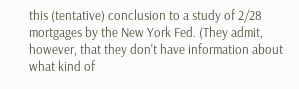this (tentative) conclusion to a study of 2/28 mortgages by the New York Fed. (They admit, however, that they don't have information about what kind of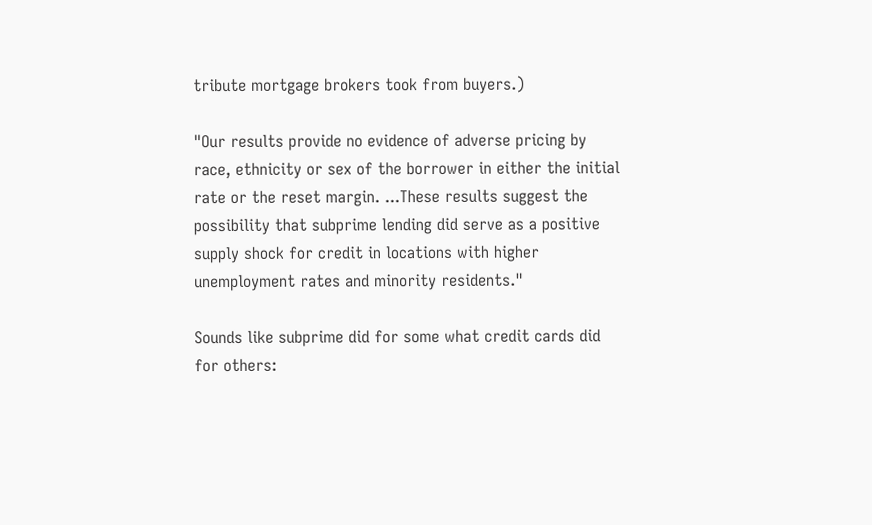tribute mortgage brokers took from buyers.)

"Our results provide no evidence of adverse pricing by race, ethnicity or sex of the borrower in either the initial rate or the reset margin. ...These results suggest the possibility that subprime lending did serve as a positive supply shock for credit in locations with higher unemployment rates and minority residents."

Sounds like subprime did for some what credit cards did for others: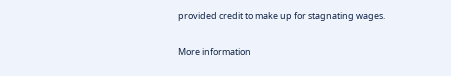provided credit to make up for stagnating wages.

More information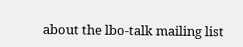about the lbo-talk mailing list